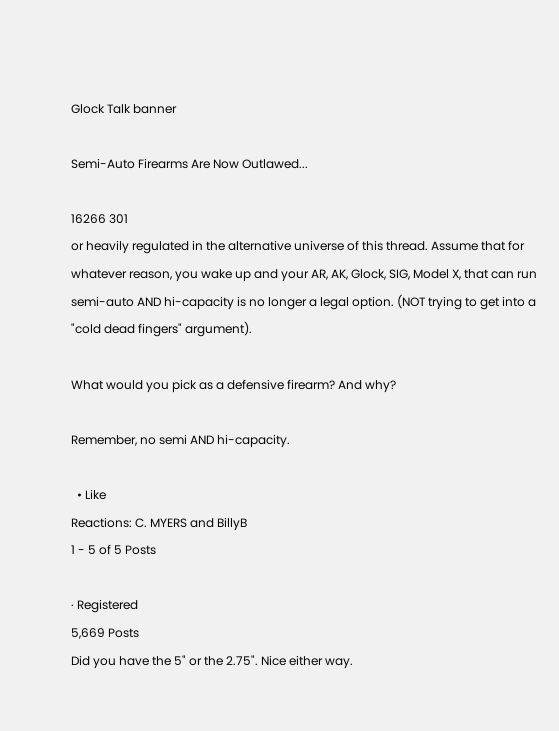Glock Talk banner

Semi-Auto Firearms Are Now Outlawed...

16266 301
or heavily regulated in the alternative universe of this thread. Assume that for whatever reason, you wake up and your AR, AK, Glock, SIG, Model X, that can run semi-auto AND hi-capacity is no longer a legal option. (NOT trying to get into a "cold dead fingers" argument).

What would you pick as a defensive firearm? And why?

Remember, no semi AND hi-capacity.

  • Like
Reactions: C. MYERS and BillyB
1 - 5 of 5 Posts

· Registered
5,669 Posts
Did you have the 5" or the 2.75". Nice either way.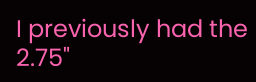I previously had the 2.75"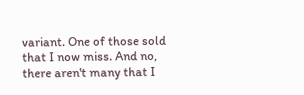variant. One of those sold that I now miss. And no, there aren't many that I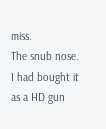miss.
The snub nose. I had bought it as a HD gun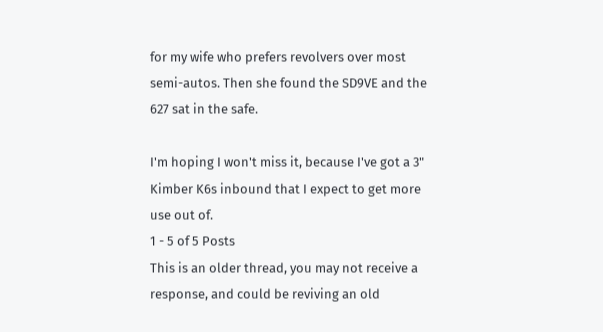for my wife who prefers revolvers over most semi-autos. Then she found the SD9VE and the 627 sat in the safe.

I'm hoping I won't miss it, because I've got a 3" Kimber K6s inbound that I expect to get more use out of.
1 - 5 of 5 Posts
This is an older thread, you may not receive a response, and could be reviving an old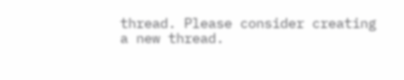thread. Please consider creating a new thread.